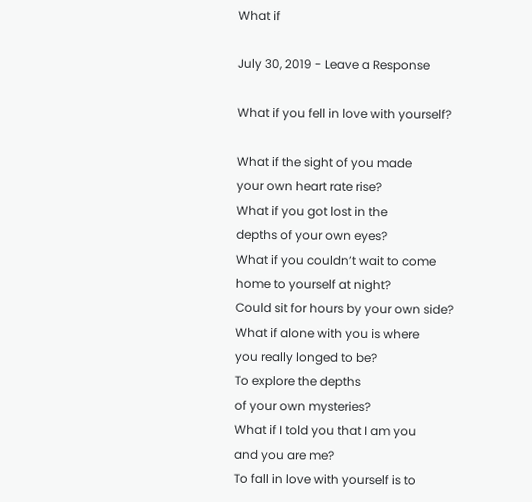What if

July 30, 2019 - Leave a Response

What if you fell in love with yourself?

What if the sight of you made
your own heart rate rise?
What if you got lost in the
depths of your own eyes?
What if you couldn’t wait to come
home to yourself at night?
Could sit for hours by your own side?
What if alone with you is where
you really longed to be?
To explore the depths
of your own mysteries?
What if I told you that I am you
and you are me?
To fall in love with yourself is to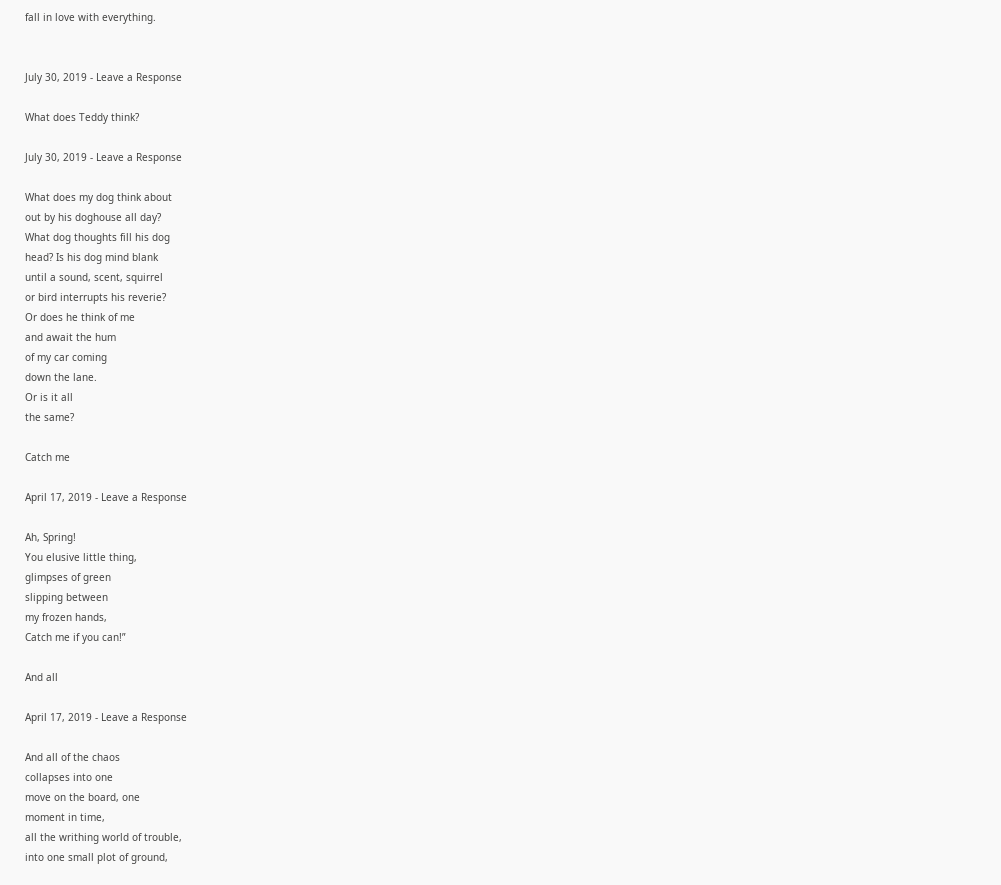fall in love with everything.


July 30, 2019 - Leave a Response

What does Teddy think?

July 30, 2019 - Leave a Response

What does my dog think about
out by his doghouse all day?
What dog thoughts fill his dog
head? Is his dog mind blank
until a sound, scent, squirrel
or bird interrupts his reverie?
Or does he think of me
and await the hum
of my car coming
down the lane.
Or is it all
the same?

Catch me

April 17, 2019 - Leave a Response

Ah, Spring!
You elusive little thing,
glimpses of green
slipping between
my frozen hands,
Catch me if you can!”

And all

April 17, 2019 - Leave a Response

And all of the chaos
collapses into one
move on the board, one
moment in time,
all the writhing world of trouble,
into one small plot of ground,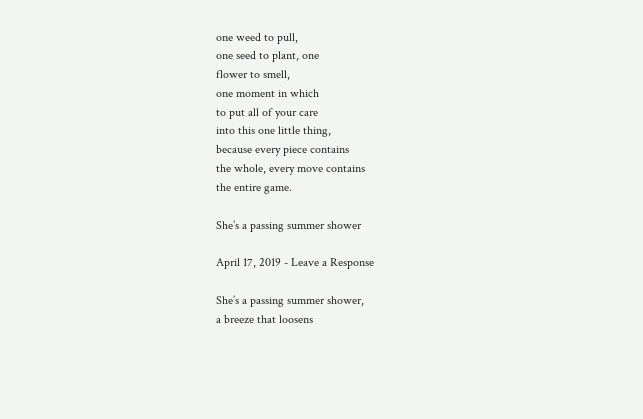one weed to pull,
one seed to plant, one
flower to smell,
one moment in which
to put all of your care
into this one little thing,
because every piece contains
the whole, every move contains
the entire game.

She’s a passing summer shower

April 17, 2019 - Leave a Response

She’s a passing summer shower,
a breeze that loosens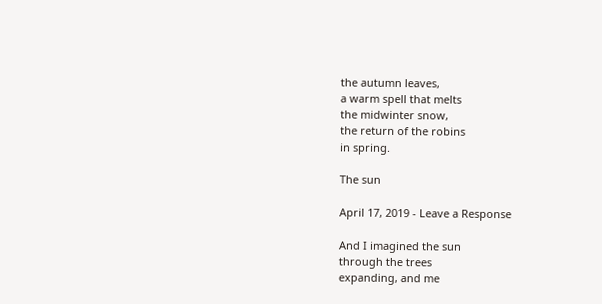the autumn leaves,
a warm spell that melts
the midwinter snow,
the return of the robins
in spring.

The sun

April 17, 2019 - Leave a Response

And I imagined the sun
through the trees
expanding, and me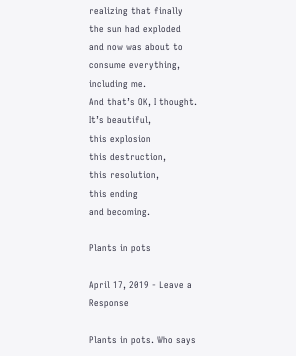realizing that finally
the sun had exploded
and now was about to
consume everything,
including me.
And that’s OK, I thought.
It’s beautiful,
this explosion
this destruction,
this resolution,
this ending
and becoming.

Plants in pots

April 17, 2019 - Leave a Response

Plants in pots. Who says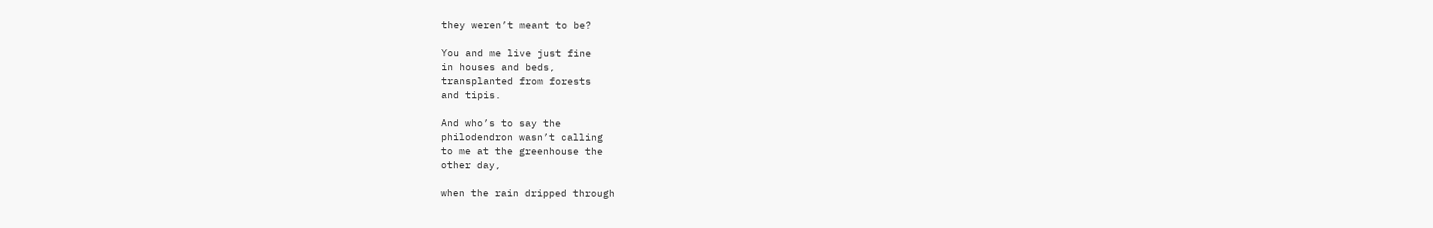they weren’t meant to be?

You and me live just fine
in houses and beds,
transplanted from forests
and tipis.

And who’s to say the
philodendron wasn’t calling
to me at the greenhouse the
other day,

when the rain dripped through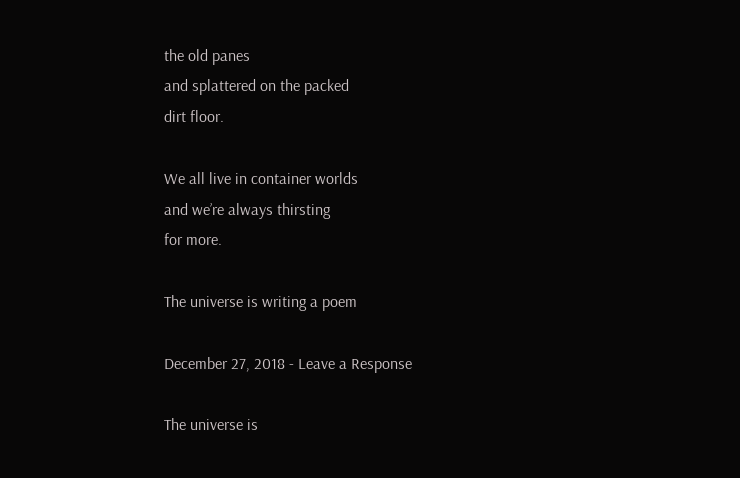the old panes
and splattered on the packed
dirt floor.

We all live in container worlds
and we’re always thirsting
for more.

The universe is writing a poem

December 27, 2018 - Leave a Response

The universe is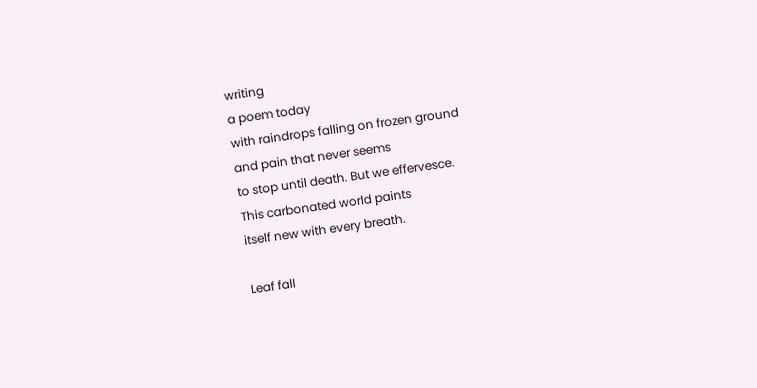writing
a poem today
with raindrops falling on frozen ground
and pain that never seems
to stop until death. But we effervesce.
This carbonated world paints
itself new with every breath.

Leaf fall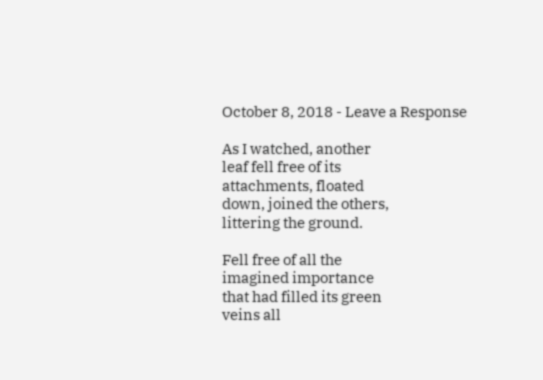October 8, 2018 - Leave a Response

As I watched, another
leaf fell free of its
attachments, floated
down, joined the others,
littering the ground.

Fell free of all the
imagined importance
that had filled its green
veins all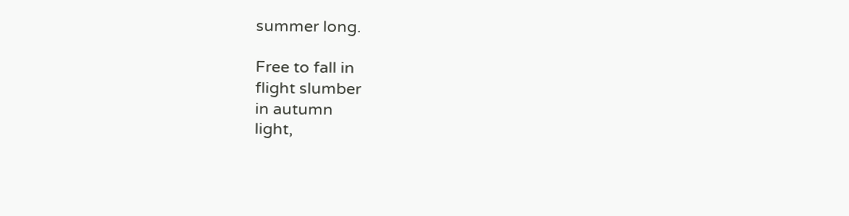summer long.

Free to fall in
flight slumber
in autumn
light,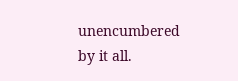unencumbered
by it all.